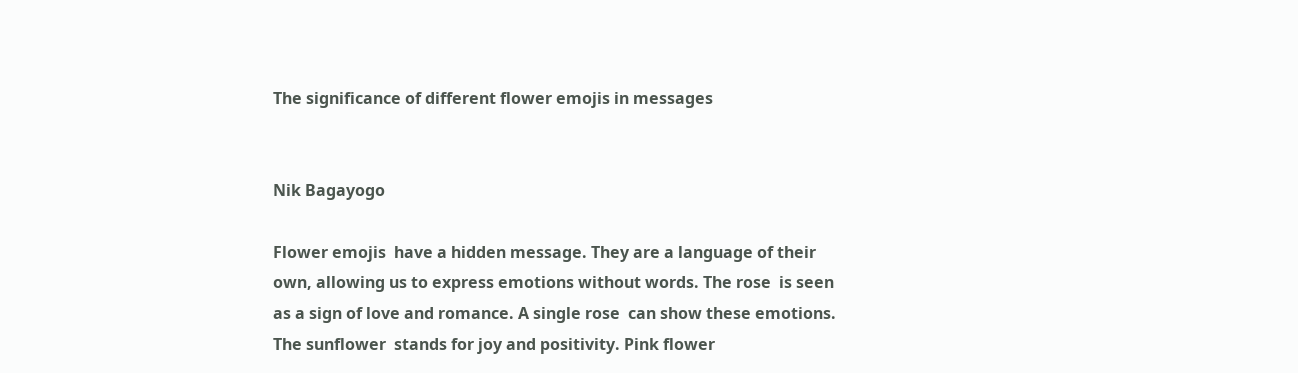The significance of different flower emojis in messages


Nik Bagayogo

Flower emojis  have a hidden message. They are a language of their own, allowing us to express emotions without words. The rose  is seen as a sign of love and romance. A single rose  can show these emotions. The sunflower  stands for joy and positivity. Pink flower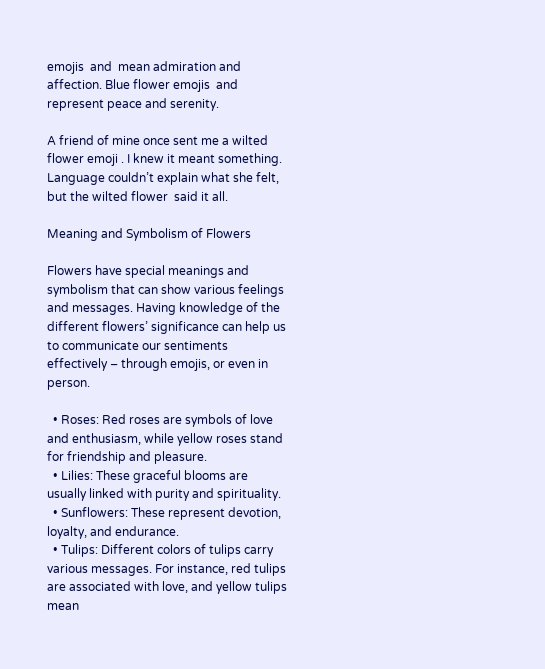emojis  and  mean admiration and affection. Blue flower emojis  and  represent peace and serenity.

A friend of mine once sent me a wilted flower emoji . I knew it meant something. Language couldn’t explain what she felt, but the wilted flower  said it all.

Meaning and Symbolism of Flowers

Flowers have special meanings and symbolism that can show various feelings and messages. Having knowledge of the different flowers’ significance can help us to communicate our sentiments effectively – through emojis, or even in person.

  • Roses: Red roses are symbols of love and enthusiasm, while yellow roses stand for friendship and pleasure.
  • Lilies: These graceful blooms are usually linked with purity and spirituality.
  • Sunflowers: These represent devotion, loyalty, and endurance.
  • Tulips: Different colors of tulips carry various messages. For instance, red tulips are associated with love, and yellow tulips mean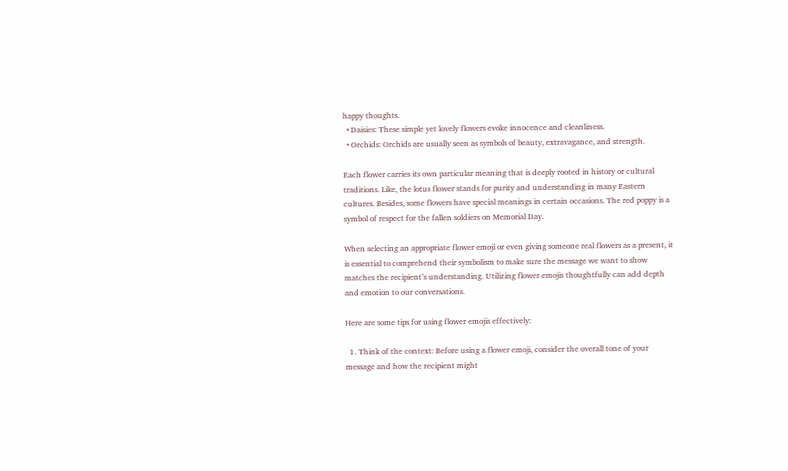happy thoughts.
  • Daisies: These simple yet lovely flowers evoke innocence and cleanliness.
  • Orchids: Orchids are usually seen as symbols of beauty, extravagance, and strength.

Each flower carries its own particular meaning that is deeply rooted in history or cultural traditions. Like, the lotus flower stands for purity and understanding in many Eastern cultures. Besides, some flowers have special meanings in certain occasions. The red poppy is a symbol of respect for the fallen soldiers on Memorial Day.

When selecting an appropriate flower emoji or even giving someone real flowers as a present, it is essential to comprehend their symbolism to make sure the message we want to show matches the recipient’s understanding. Utilizing flower emojis thoughtfully can add depth and emotion to our conversations.

Here are some tips for using flower emojis effectively:

  1. Think of the context: Before using a flower emoji, consider the overall tone of your message and how the recipient might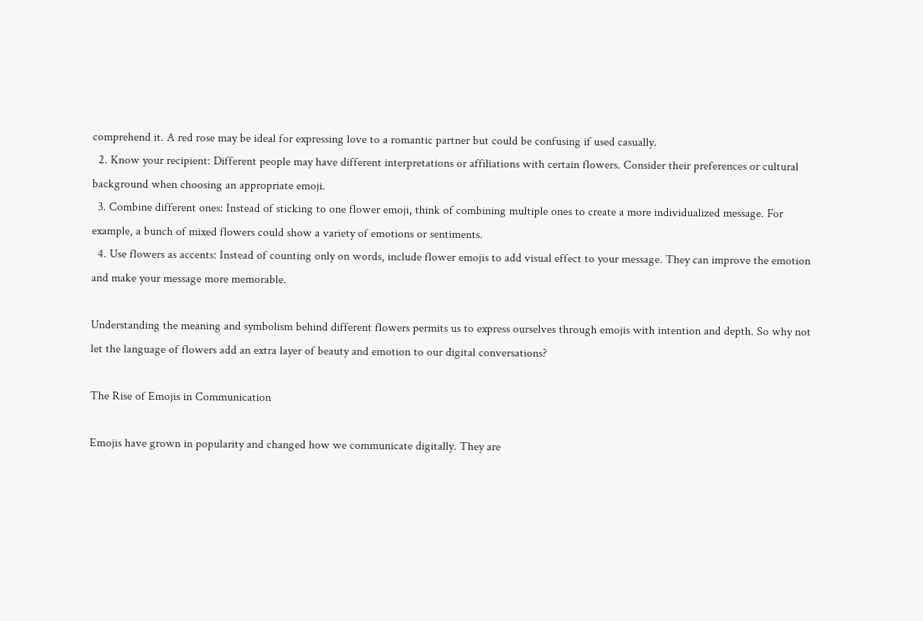comprehend it. A red rose may be ideal for expressing love to a romantic partner but could be confusing if used casually.
  2. Know your recipient: Different people may have different interpretations or affiliations with certain flowers. Consider their preferences or cultural background when choosing an appropriate emoji.
  3. Combine different ones: Instead of sticking to one flower emoji, think of combining multiple ones to create a more individualized message. For example, a bunch of mixed flowers could show a variety of emotions or sentiments.
  4. Use flowers as accents: Instead of counting only on words, include flower emojis to add visual effect to your message. They can improve the emotion and make your message more memorable.

Understanding the meaning and symbolism behind different flowers permits us to express ourselves through emojis with intention and depth. So why not let the language of flowers add an extra layer of beauty and emotion to our digital conversations?

The Rise of Emojis in Communication

Emojis have grown in popularity and changed how we communicate digitally. They are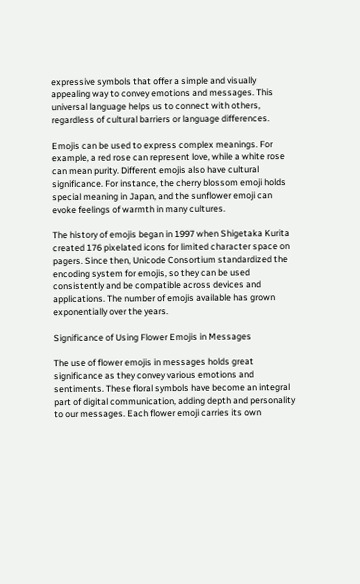expressive symbols that offer a simple and visually appealing way to convey emotions and messages. This universal language helps us to connect with others, regardless of cultural barriers or language differences.

Emojis can be used to express complex meanings. For example, a red rose can represent love, while a white rose can mean purity. Different emojis also have cultural significance. For instance, the cherry blossom emoji holds special meaning in Japan, and the sunflower emoji can evoke feelings of warmth in many cultures.

The history of emojis began in 1997 when Shigetaka Kurita created 176 pixelated icons for limited character space on pagers. Since then, Unicode Consortium standardized the encoding system for emojis, so they can be used consistently and be compatible across devices and applications. The number of emojis available has grown exponentially over the years.

Significance of Using Flower Emojis in Messages

The use of flower emojis in messages holds great significance as they convey various emotions and sentiments. These floral symbols have become an integral part of digital communication, adding depth and personality to our messages. Each flower emoji carries its own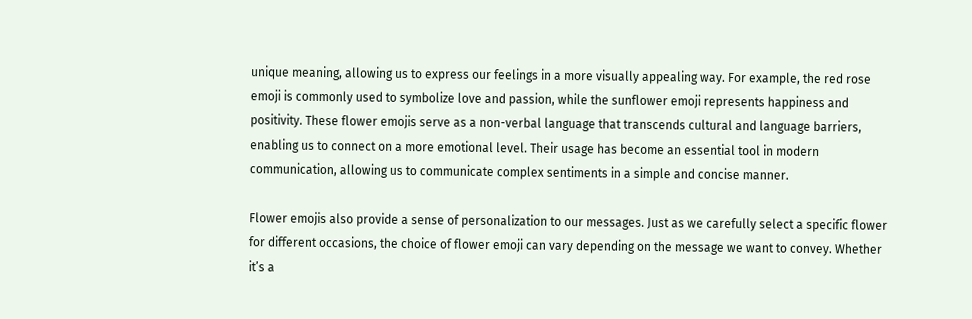unique meaning, allowing us to express our feelings in a more visually appealing way. For example, the red rose emoji is commonly used to symbolize love and passion, while the sunflower emoji represents happiness and positivity. These flower emojis serve as a non-verbal language that transcends cultural and language barriers, enabling us to connect on a more emotional level. Their usage has become an essential tool in modern communication, allowing us to communicate complex sentiments in a simple and concise manner.

Flower emojis also provide a sense of personalization to our messages. Just as we carefully select a specific flower for different occasions, the choice of flower emoji can vary depending on the message we want to convey. Whether it’s a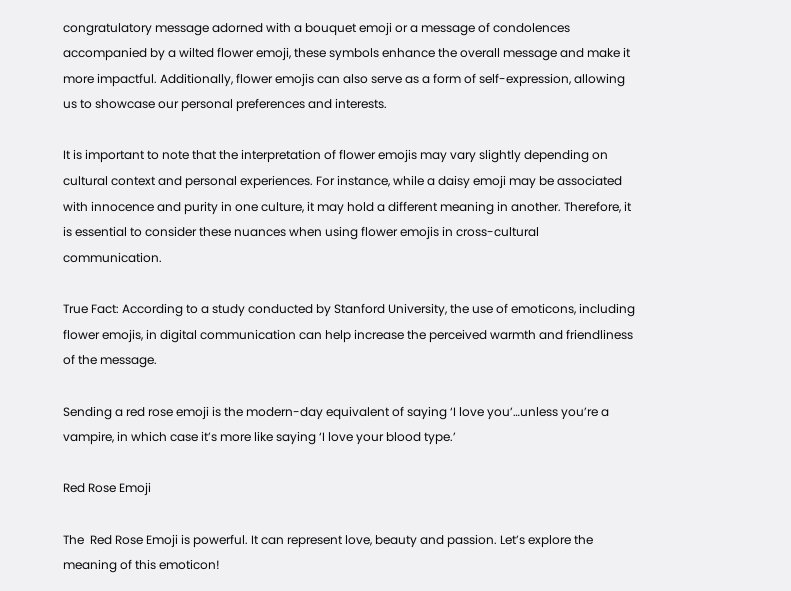congratulatory message adorned with a bouquet emoji or a message of condolences accompanied by a wilted flower emoji, these symbols enhance the overall message and make it more impactful. Additionally, flower emojis can also serve as a form of self-expression, allowing us to showcase our personal preferences and interests.

It is important to note that the interpretation of flower emojis may vary slightly depending on cultural context and personal experiences. For instance, while a daisy emoji may be associated with innocence and purity in one culture, it may hold a different meaning in another. Therefore, it is essential to consider these nuances when using flower emojis in cross-cultural communication.

True Fact: According to a study conducted by Stanford University, the use of emoticons, including flower emojis, in digital communication can help increase the perceived warmth and friendliness of the message.

Sending a red rose emoji is the modern-day equivalent of saying ‘I love you’…unless you’re a vampire, in which case it’s more like saying ‘I love your blood type.’

Red Rose Emoji

The  Red Rose Emoji is powerful. It can represent love, beauty and passion. Let’s explore the meaning of this emoticon!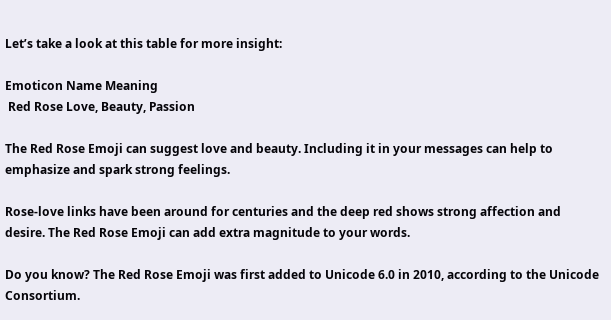Let’s take a look at this table for more insight:

Emoticon Name Meaning
 Red Rose Love, Beauty, Passion

The Red Rose Emoji can suggest love and beauty. Including it in your messages can help to emphasize and spark strong feelings.

Rose-love links have been around for centuries and the deep red shows strong affection and desire. The Red Rose Emoji can add extra magnitude to your words.

Do you know? The Red Rose Emoji was first added to Unicode 6.0 in 2010, according to the Unicode Consortium.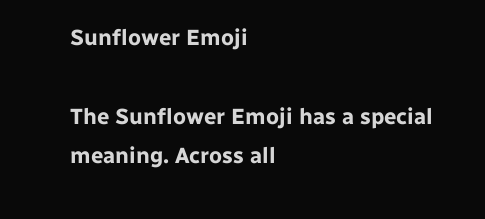Sunflower Emoji

The Sunflower Emoji has a special meaning. Across all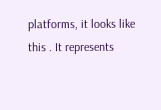platforms, it looks like this . It represents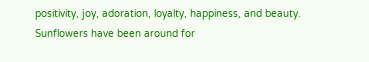positivity, joy, adoration, loyalty, happiness, and beauty. Sunflowers have been around for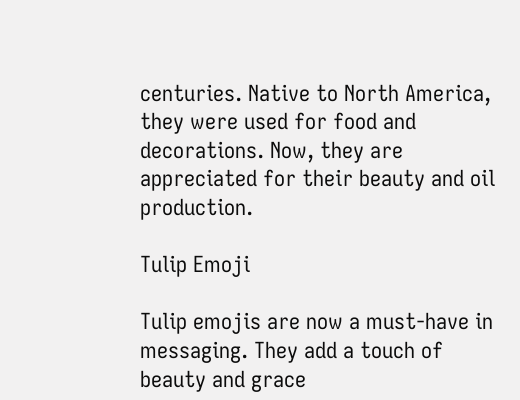centuries. Native to North America, they were used for food and decorations. Now, they are appreciated for their beauty and oil production.

Tulip Emoji

Tulip emojis are now a must-have in messaging. They add a touch of beauty and grace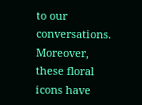to our conversations. Moreover, these floral icons have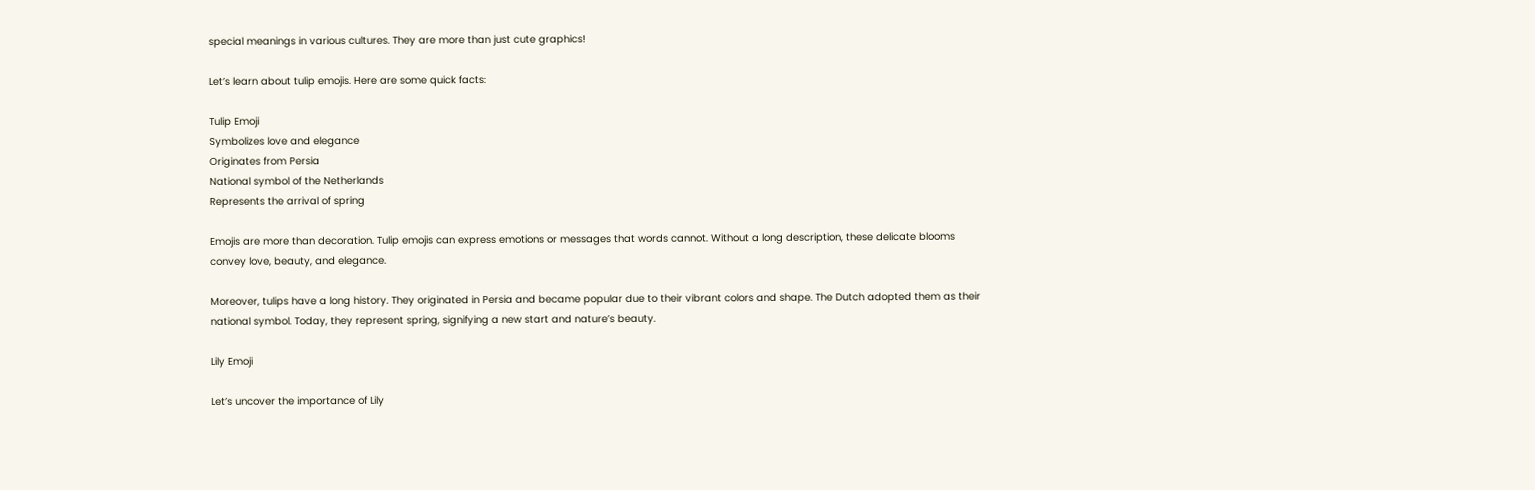special meanings in various cultures. They are more than just cute graphics!

Let’s learn about tulip emojis. Here are some quick facts:

Tulip Emoji
Symbolizes love and elegance
Originates from Persia
National symbol of the Netherlands
Represents the arrival of spring

Emojis are more than decoration. Tulip emojis can express emotions or messages that words cannot. Without a long description, these delicate blooms convey love, beauty, and elegance.

Moreover, tulips have a long history. They originated in Persia and became popular due to their vibrant colors and shape. The Dutch adopted them as their national symbol. Today, they represent spring, signifying a new start and nature’s beauty.

Lily Emoji

Let’s uncover the importance of Lily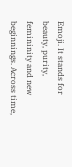Emoji. It stands for beauty, purity, femininity and new beginnings. Across time,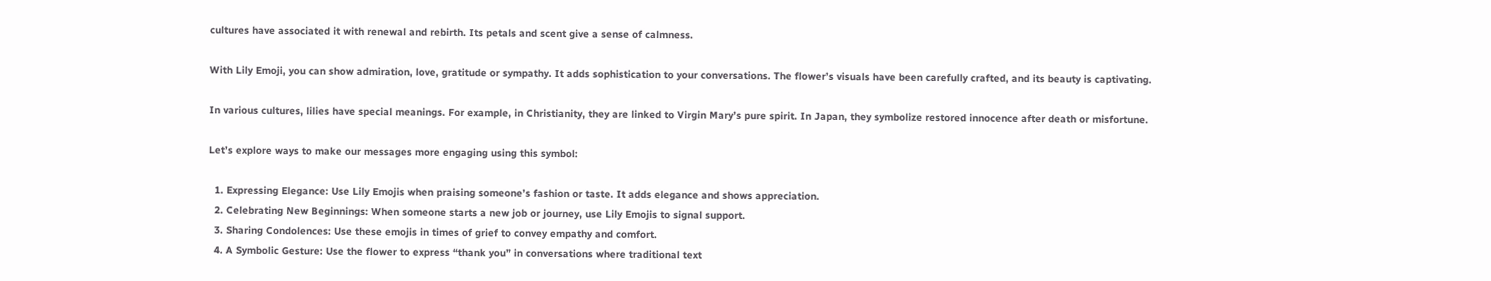cultures have associated it with renewal and rebirth. Its petals and scent give a sense of calmness.

With Lily Emoji, you can show admiration, love, gratitude or sympathy. It adds sophistication to your conversations. The flower’s visuals have been carefully crafted, and its beauty is captivating.

In various cultures, lilies have special meanings. For example, in Christianity, they are linked to Virgin Mary’s pure spirit. In Japan, they symbolize restored innocence after death or misfortune.

Let’s explore ways to make our messages more engaging using this symbol:

  1. Expressing Elegance: Use Lily Emojis when praising someone’s fashion or taste. It adds elegance and shows appreciation.
  2. Celebrating New Beginnings: When someone starts a new job or journey, use Lily Emojis to signal support.
  3. Sharing Condolences: Use these emojis in times of grief to convey empathy and comfort.
  4. A Symbolic Gesture: Use the flower to express “thank you” in conversations where traditional text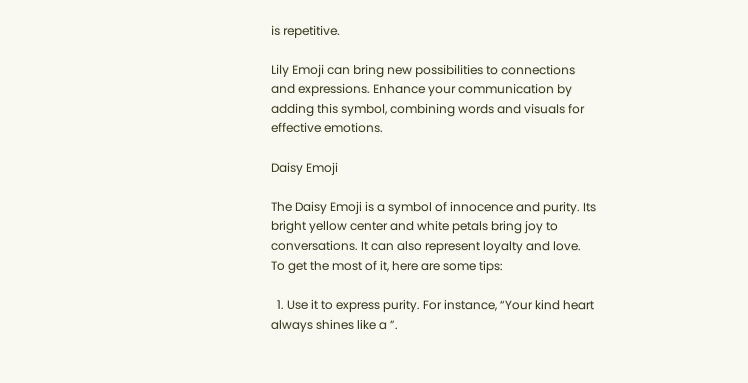is repetitive.

Lily Emoji can bring new possibilities to connections and expressions. Enhance your communication by adding this symbol, combining words and visuals for effective emotions.

Daisy Emoji

The Daisy Emoji is a symbol of innocence and purity. Its bright yellow center and white petals bring joy to conversations. It can also represent loyalty and love. To get the most of it, here are some tips:

  1. Use it to express purity. For instance, “Your kind heart always shines like a ”.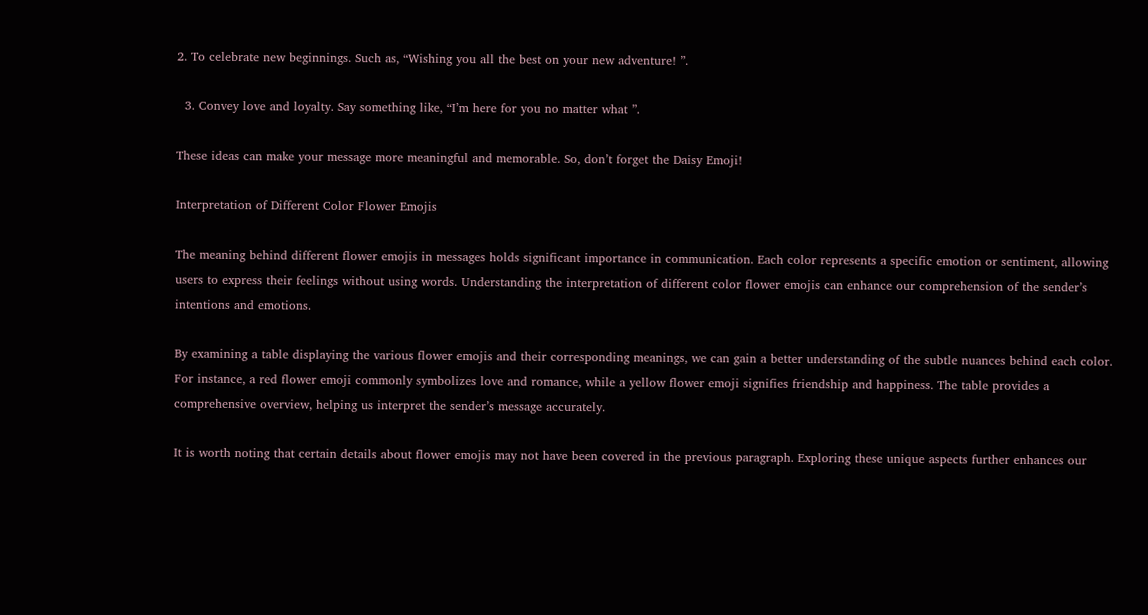2. To celebrate new beginnings. Such as, “Wishing you all the best on your new adventure! ”.

  3. Convey love and loyalty. Say something like, “I’m here for you no matter what ”.

These ideas can make your message more meaningful and memorable. So, don’t forget the Daisy Emoji!

Interpretation of Different Color Flower Emojis

The meaning behind different flower emojis in messages holds significant importance in communication. Each color represents a specific emotion or sentiment, allowing users to express their feelings without using words. Understanding the interpretation of different color flower emojis can enhance our comprehension of the sender’s intentions and emotions.

By examining a table displaying the various flower emojis and their corresponding meanings, we can gain a better understanding of the subtle nuances behind each color. For instance, a red flower emoji commonly symbolizes love and romance, while a yellow flower emoji signifies friendship and happiness. The table provides a comprehensive overview, helping us interpret the sender’s message accurately.

It is worth noting that certain details about flower emojis may not have been covered in the previous paragraph. Exploring these unique aspects further enhances our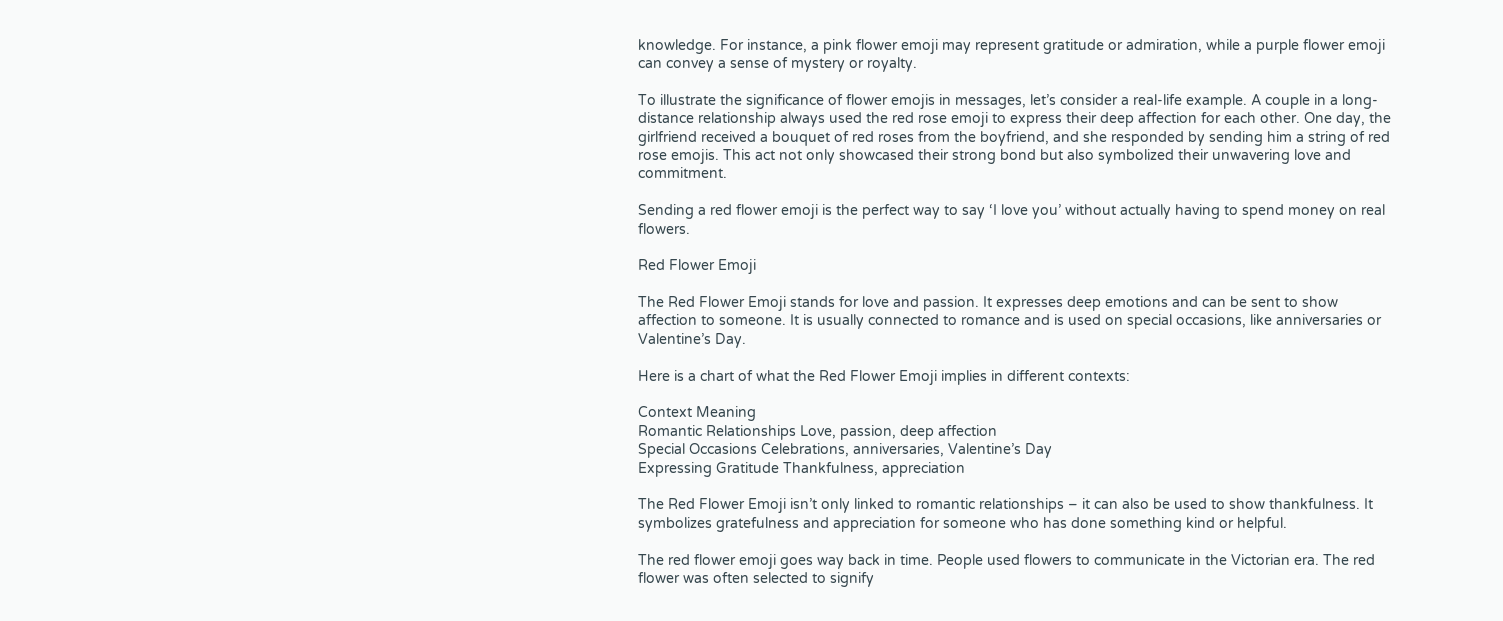knowledge. For instance, a pink flower emoji may represent gratitude or admiration, while a purple flower emoji can convey a sense of mystery or royalty.

To illustrate the significance of flower emojis in messages, let’s consider a real-life example. A couple in a long-distance relationship always used the red rose emoji to express their deep affection for each other. One day, the girlfriend received a bouquet of red roses from the boyfriend, and she responded by sending him a string of red rose emojis. This act not only showcased their strong bond but also symbolized their unwavering love and commitment.

Sending a red flower emoji is the perfect way to say ‘I love you’ without actually having to spend money on real flowers.

Red Flower Emoji

The Red Flower Emoji stands for love and passion. It expresses deep emotions and can be sent to show affection to someone. It is usually connected to romance and is used on special occasions, like anniversaries or Valentine’s Day.

Here is a chart of what the Red Flower Emoji implies in different contexts:

Context Meaning
Romantic Relationships Love, passion, deep affection
Special Occasions Celebrations, anniversaries, Valentine’s Day
Expressing Gratitude Thankfulness, appreciation

The Red Flower Emoji isn’t only linked to romantic relationships – it can also be used to show thankfulness. It symbolizes gratefulness and appreciation for someone who has done something kind or helpful.

The red flower emoji goes way back in time. People used flowers to communicate in the Victorian era. The red flower was often selected to signify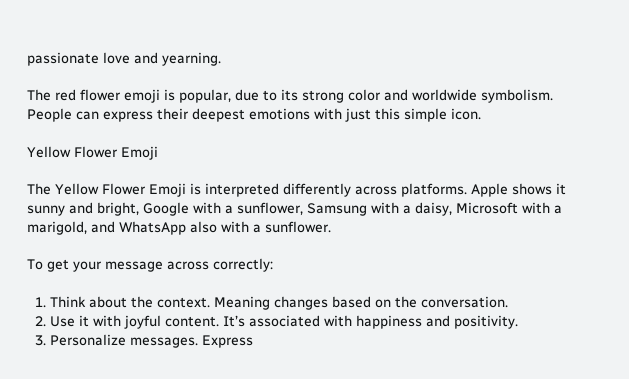passionate love and yearning.

The red flower emoji is popular, due to its strong color and worldwide symbolism. People can express their deepest emotions with just this simple icon.

Yellow Flower Emoji

The Yellow Flower Emoji is interpreted differently across platforms. Apple shows it sunny and bright, Google with a sunflower, Samsung with a daisy, Microsoft with a marigold, and WhatsApp also with a sunflower.

To get your message across correctly:

  1. Think about the context. Meaning changes based on the conversation.
  2. Use it with joyful content. It’s associated with happiness and positivity.
  3. Personalize messages. Express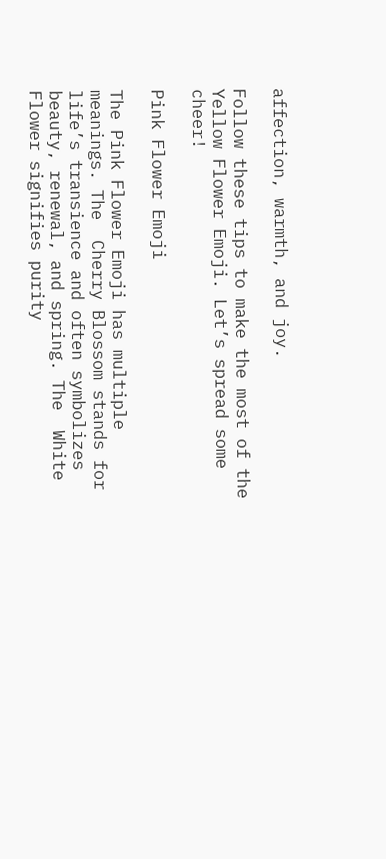affection, warmth, and joy.

Follow these tips to make the most of the Yellow Flower Emoji. Let’s spread some cheer!

Pink Flower Emoji

The Pink Flower Emoji has multiple meanings. The  Cherry Blossom stands for life’s transience and often symbolizes beauty, renewal, and spring. The  White Flower signifies purity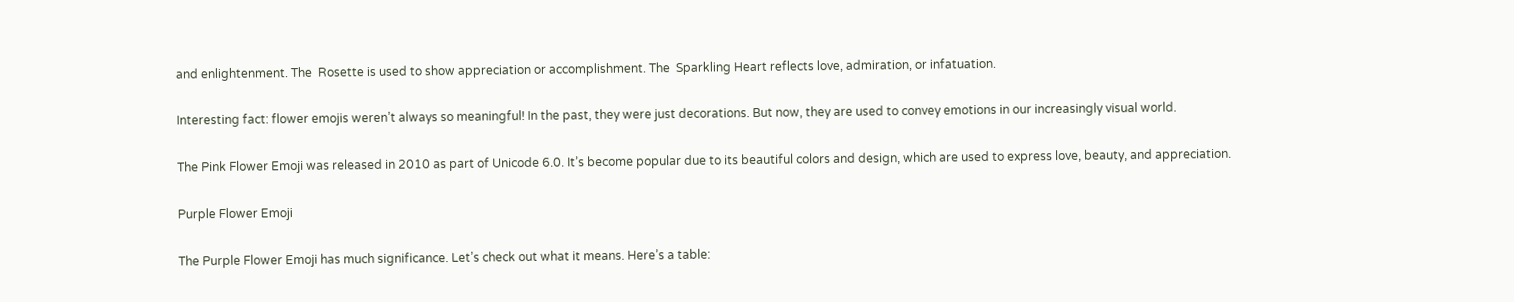and enlightenment. The  Rosette is used to show appreciation or accomplishment. The  Sparkling Heart reflects love, admiration, or infatuation.

Interesting fact: flower emojis weren’t always so meaningful! In the past, they were just decorations. But now, they are used to convey emotions in our increasingly visual world.

The Pink Flower Emoji was released in 2010 as part of Unicode 6.0. It’s become popular due to its beautiful colors and design, which are used to express love, beauty, and appreciation.

Purple Flower Emoji

The Purple Flower Emoji has much significance. Let’s check out what it means. Here’s a table: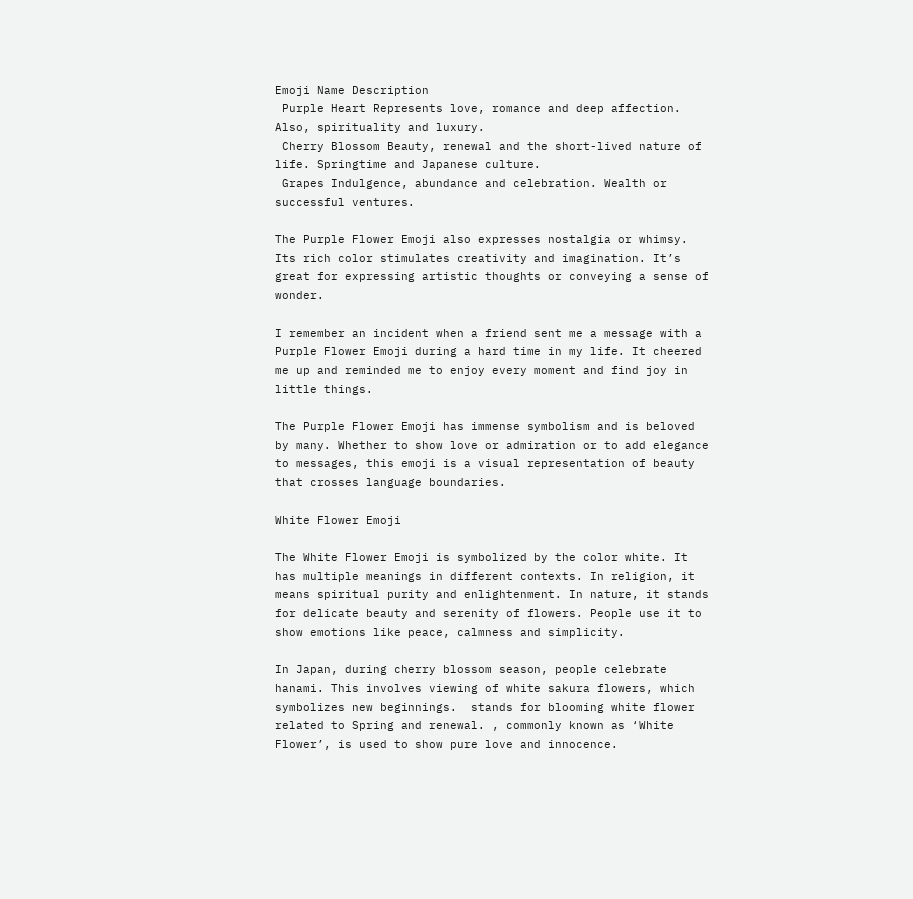Emoji Name Description
 Purple Heart Represents love, romance and deep affection. Also, spirituality and luxury.
 Cherry Blossom Beauty, renewal and the short-lived nature of life. Springtime and Japanese culture.
 Grapes Indulgence, abundance and celebration. Wealth or successful ventures.

The Purple Flower Emoji also expresses nostalgia or whimsy. Its rich color stimulates creativity and imagination. It’s great for expressing artistic thoughts or conveying a sense of wonder.

I remember an incident when a friend sent me a message with a Purple Flower Emoji during a hard time in my life. It cheered me up and reminded me to enjoy every moment and find joy in little things.

The Purple Flower Emoji has immense symbolism and is beloved by many. Whether to show love or admiration or to add elegance to messages, this emoji is a visual representation of beauty that crosses language boundaries.

White Flower Emoji

The White Flower Emoji is symbolized by the color white. It has multiple meanings in different contexts. In religion, it means spiritual purity and enlightenment. In nature, it stands for delicate beauty and serenity of flowers. People use it to show emotions like peace, calmness and simplicity.

In Japan, during cherry blossom season, people celebrate hanami. This involves viewing of white sakura flowers, which symbolizes new beginnings.  stands for blooming white flower related to Spring and renewal. , commonly known as ‘White Flower’, is used to show pure love and innocence.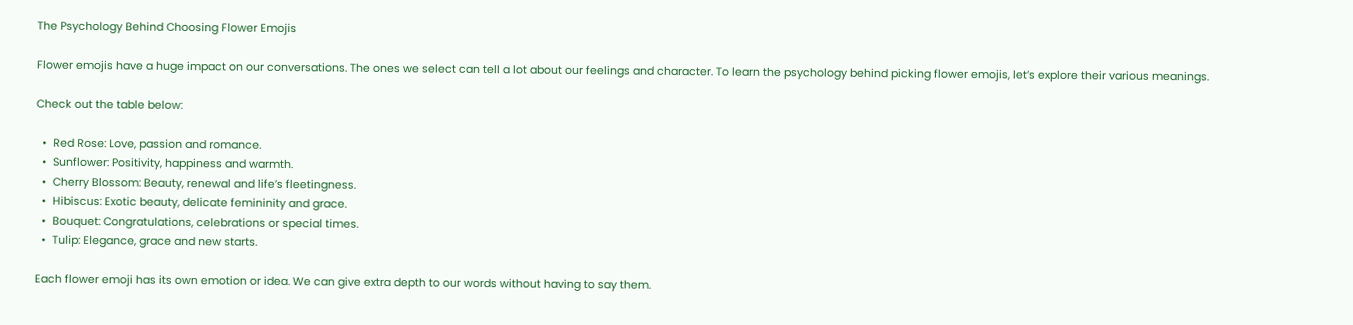The Psychology Behind Choosing Flower Emojis

Flower emojis have a huge impact on our conversations. The ones we select can tell a lot about our feelings and character. To learn the psychology behind picking flower emojis, let’s explore their various meanings.

Check out the table below:

  •  Red Rose: Love, passion and romance.
  •  Sunflower: Positivity, happiness and warmth.
  •  Cherry Blossom: Beauty, renewal and life’s fleetingness.
  •  Hibiscus: Exotic beauty, delicate femininity and grace.
  •  Bouquet: Congratulations, celebrations or special times.
  •  Tulip: Elegance, grace and new starts.

Each flower emoji has its own emotion or idea. We can give extra depth to our words without having to say them.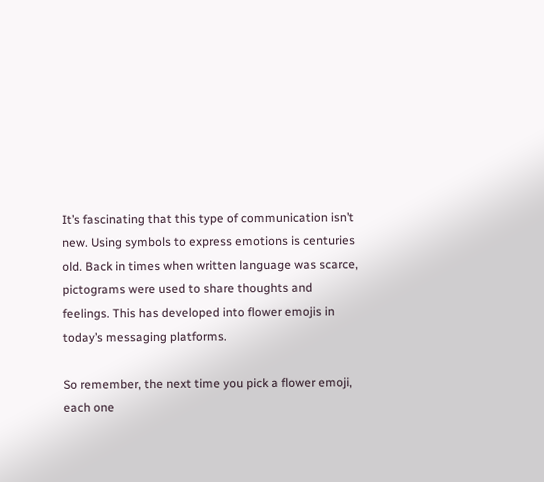It’s fascinating that this type of communication isn’t new. Using symbols to express emotions is centuries old. Back in times when written language was scarce, pictograms were used to share thoughts and feelings. This has developed into flower emojis in today’s messaging platforms.

So remember, the next time you pick a flower emoji, each one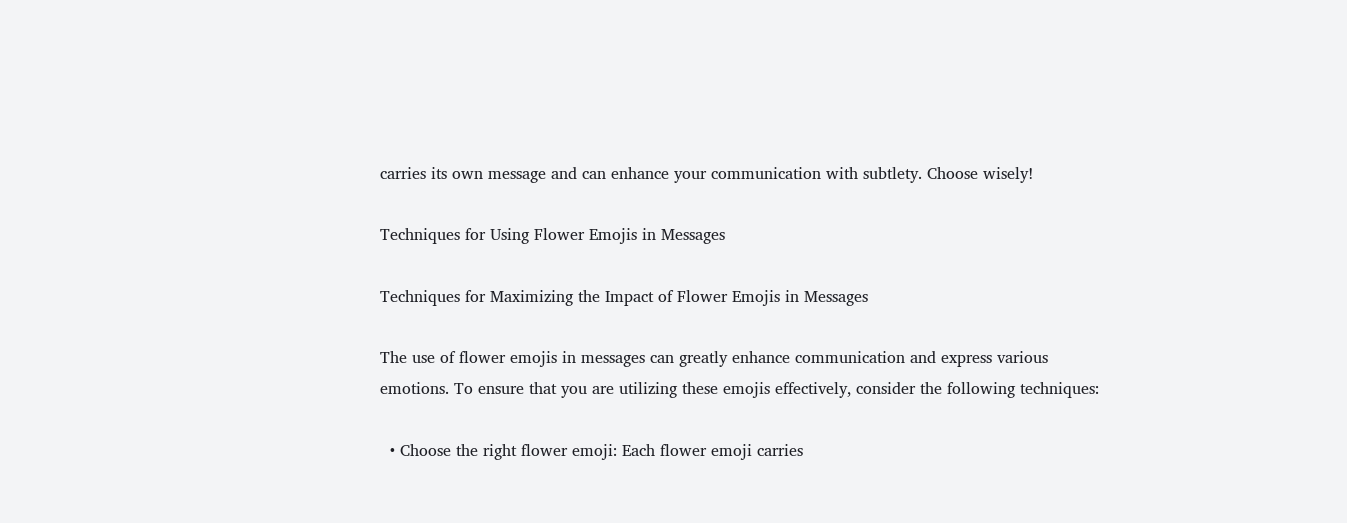carries its own message and can enhance your communication with subtlety. Choose wisely!

Techniques for Using Flower Emojis in Messages

Techniques for Maximizing the Impact of Flower Emojis in Messages

The use of flower emojis in messages can greatly enhance communication and express various emotions. To ensure that you are utilizing these emojis effectively, consider the following techniques:

  • Choose the right flower emoji: Each flower emoji carries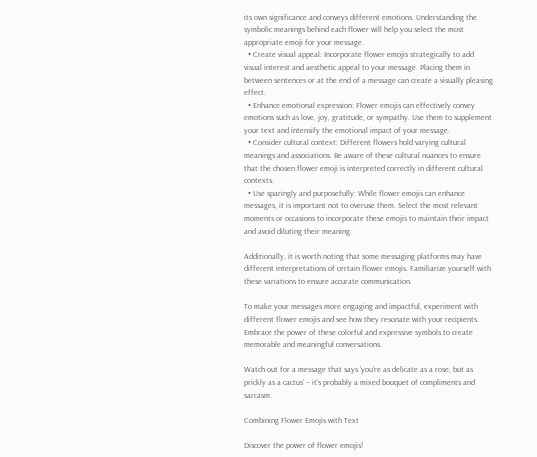its own significance and conveys different emotions. Understanding the symbolic meanings behind each flower will help you select the most appropriate emoji for your message.
  • Create visual appeal: Incorporate flower emojis strategically to add visual interest and aesthetic appeal to your message. Placing them in between sentences or at the end of a message can create a visually pleasing effect.
  • Enhance emotional expression: Flower emojis can effectively convey emotions such as love, joy, gratitude, or sympathy. Use them to supplement your text and intensify the emotional impact of your message.
  • Consider cultural context: Different flowers hold varying cultural meanings and associations. Be aware of these cultural nuances to ensure that the chosen flower emoji is interpreted correctly in different cultural contexts.
  • Use sparingly and purposefully: While flower emojis can enhance messages, it is important not to overuse them. Select the most relevant moments or occasions to incorporate these emojis to maintain their impact and avoid diluting their meaning.

Additionally, it is worth noting that some messaging platforms may have different interpretations of certain flower emojis. Familiarize yourself with these variations to ensure accurate communication.

To make your messages more engaging and impactful, experiment with different flower emojis and see how they resonate with your recipients. Embrace the power of these colorful and expressive symbols to create memorable and meaningful conversations.

Watch out for a message that says ‘you’re as delicate as a rose, but as prickly as a cactus’ – it’s probably a mixed bouquet of compliments and sarcasm.

Combining Flower Emojis with Text

Discover the power of flower emojis!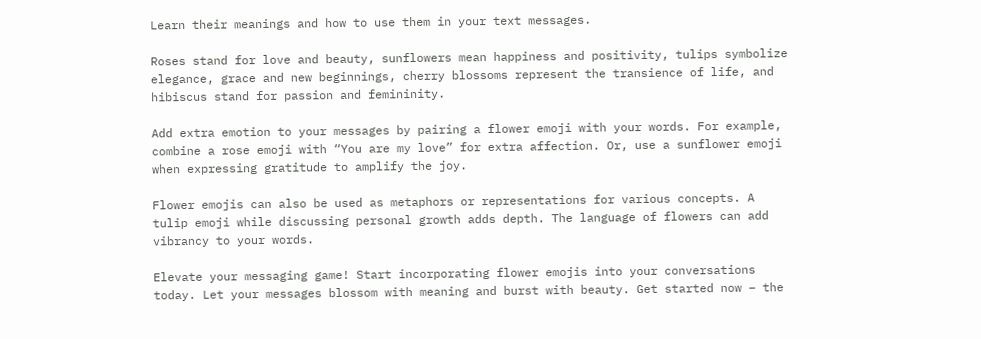Learn their meanings and how to use them in your text messages.

Roses stand for love and beauty, sunflowers mean happiness and positivity, tulips symbolize elegance, grace and new beginnings, cherry blossoms represent the transience of life, and hibiscus stand for passion and femininity.

Add extra emotion to your messages by pairing a flower emoji with your words. For example, combine a rose emoji with “You are my love” for extra affection. Or, use a sunflower emoji when expressing gratitude to amplify the joy.

Flower emojis can also be used as metaphors or representations for various concepts. A tulip emoji while discussing personal growth adds depth. The language of flowers can add vibrancy to your words.

Elevate your messaging game! Start incorporating flower emojis into your conversations today. Let your messages blossom with meaning and burst with beauty. Get started now – the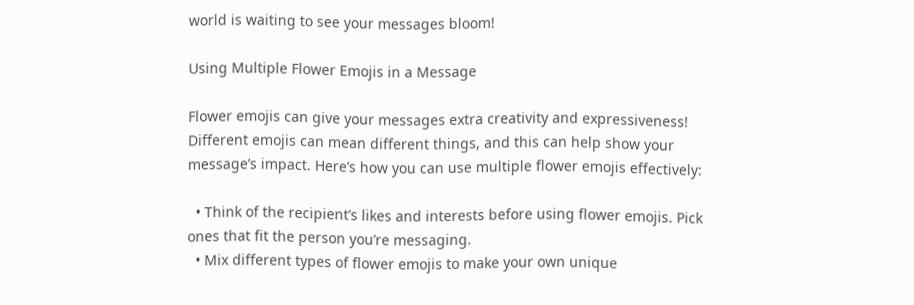world is waiting to see your messages bloom!

Using Multiple Flower Emojis in a Message

Flower emojis can give your messages extra creativity and expressiveness! Different emojis can mean different things, and this can help show your message’s impact. Here’s how you can use multiple flower emojis effectively:

  • Think of the recipient’s likes and interests before using flower emojis. Pick ones that fit the person you’re messaging.
  • Mix different types of flower emojis to make your own unique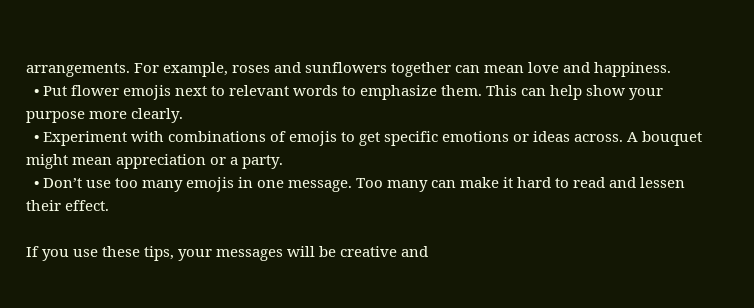arrangements. For example, roses and sunflowers together can mean love and happiness.
  • Put flower emojis next to relevant words to emphasize them. This can help show your purpose more clearly.
  • Experiment with combinations of emojis to get specific emotions or ideas across. A bouquet might mean appreciation or a party.
  • Don’t use too many emojis in one message. Too many can make it hard to read and lessen their effect.

If you use these tips, your messages will be creative and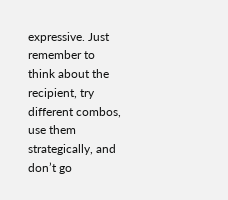expressive. Just remember to think about the recipient, try different combos, use them strategically, and don’t go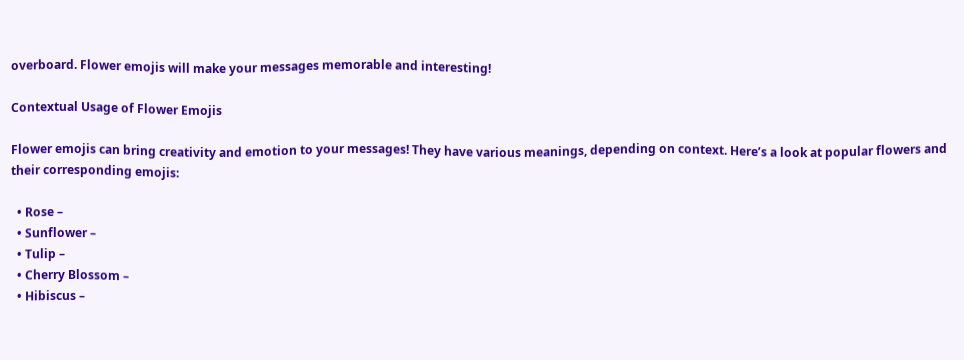overboard. Flower emojis will make your messages memorable and interesting!

Contextual Usage of Flower Emojis

Flower emojis can bring creativity and emotion to your messages! They have various meanings, depending on context. Here’s a look at popular flowers and their corresponding emojis:

  • Rose –
  • Sunflower –
  • Tulip –
  • Cherry Blossom –
  • Hibiscus –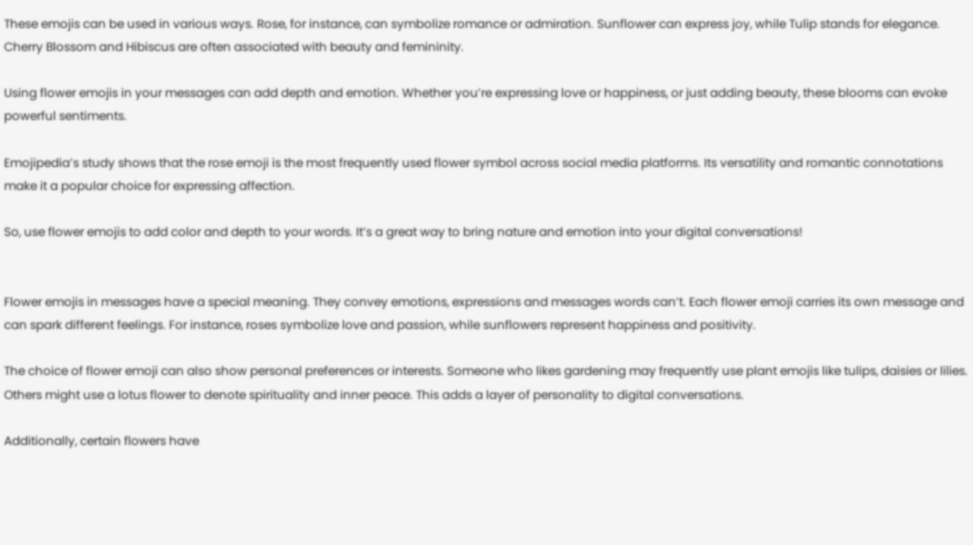These emojis can be used in various ways. Rose, for instance, can symbolize romance or admiration. Sunflower can express joy, while Tulip stands for elegance. Cherry Blossom and Hibiscus are often associated with beauty and femininity.

Using flower emojis in your messages can add depth and emotion. Whether you’re expressing love or happiness, or just adding beauty, these blooms can evoke powerful sentiments.

Emojipedia’s study shows that the rose emoji is the most frequently used flower symbol across social media platforms. Its versatility and romantic connotations make it a popular choice for expressing affection.

So, use flower emojis to add color and depth to your words. It’s a great way to bring nature and emotion into your digital conversations!


Flower emojis in messages have a special meaning. They convey emotions, expressions and messages words can’t. Each flower emoji carries its own message and can spark different feelings. For instance, roses symbolize love and passion, while sunflowers represent happiness and positivity.

The choice of flower emoji can also show personal preferences or interests. Someone who likes gardening may frequently use plant emojis like tulips, daisies or lilies. Others might use a lotus flower to denote spirituality and inner peace. This adds a layer of personality to digital conversations.

Additionally, certain flowers have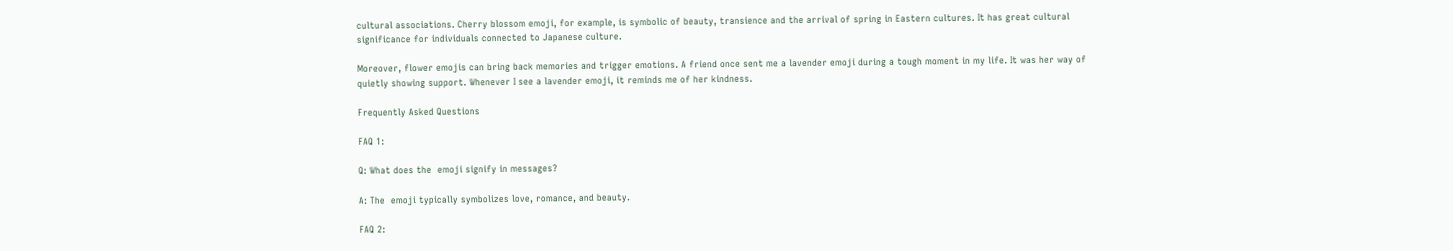cultural associations. Cherry blossom emoji, for example, is symbolic of beauty, transience and the arrival of spring in Eastern cultures. It has great cultural significance for individuals connected to Japanese culture.

Moreover, flower emojis can bring back memories and trigger emotions. A friend once sent me a lavender emoji during a tough moment in my life. It was her way of quietly showing support. Whenever I see a lavender emoji, it reminds me of her kindness.

Frequently Asked Questions

FAQ 1:

Q: What does the  emoji signify in messages?

A: The  emoji typically symbolizes love, romance, and beauty.

FAQ 2: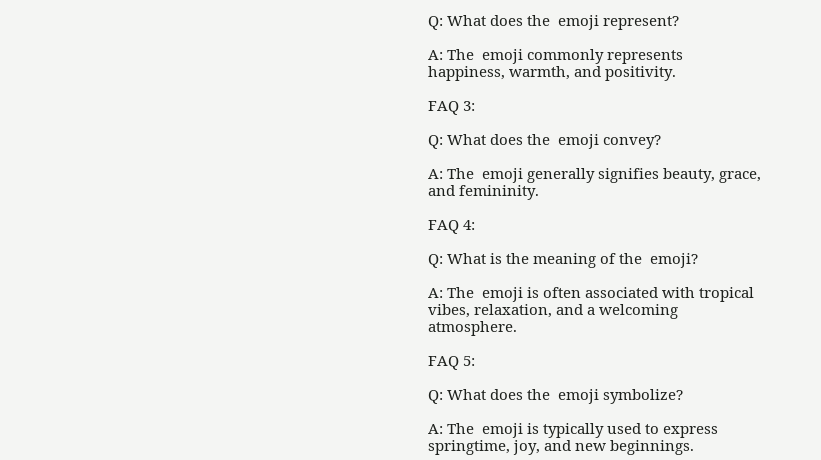Q: What does the  emoji represent?

A: The  emoji commonly represents happiness, warmth, and positivity.

FAQ 3:

Q: What does the  emoji convey?

A: The  emoji generally signifies beauty, grace, and femininity.

FAQ 4:

Q: What is the meaning of the  emoji?

A: The  emoji is often associated with tropical vibes, relaxation, and a welcoming atmosphere.

FAQ 5:

Q: What does the  emoji symbolize?

A: The  emoji is typically used to express springtime, joy, and new beginnings.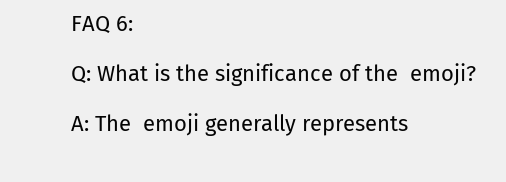FAQ 6:

Q: What is the significance of the  emoji?

A: The  emoji generally represents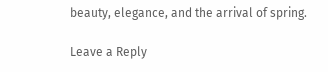beauty, elegance, and the arrival of spring.

Leave a Reply